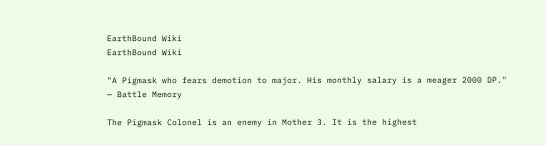EarthBound Wiki
EarthBound Wiki

"A Pigmask who fears demotion to major. His monthly salary is a meager 2000 DP."
— Battle Memory

The Pigmask Colonel is an enemy in Mother 3. It is the highest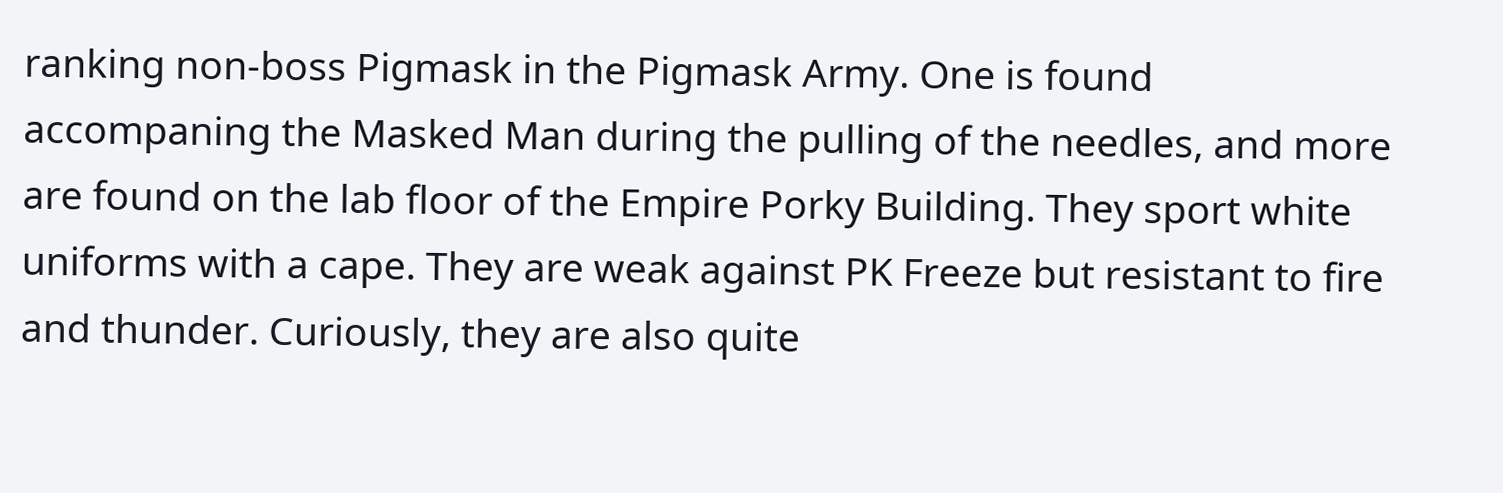ranking non-boss Pigmask in the Pigmask Army. One is found accompaning the Masked Man during the pulling of the needles, and more are found on the lab floor of the Empire Porky Building. They sport white uniforms with a cape. They are weak against PK Freeze but resistant to fire and thunder. Curiously, they are also quite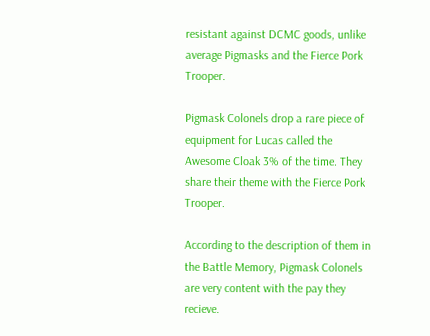resistant against DCMC goods, unlike average Pigmasks and the Fierce Pork Trooper.

Pigmask Colonels drop a rare piece of equipment for Lucas called the Awesome Cloak 3% of the time. They share their theme with the Fierce Pork Trooper.

According to the description of them in the Battle Memory, Pigmask Colonels are very content with the pay they recieve.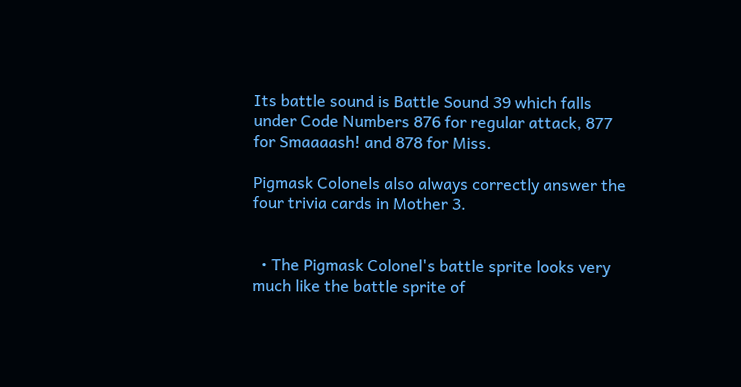Its battle sound is Battle Sound 39 which falls under Code Numbers 876 for regular attack, 877 for Smaaaash! and 878 for Miss.

Pigmask Colonels also always correctly answer the four trivia cards in Mother 3.


  • The Pigmask Colonel's battle sprite looks very much like the battle sprite of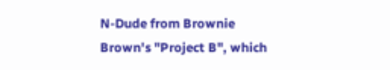N-Dude from Brownie Brown's "Project B", which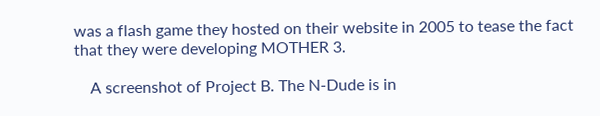was a flash game they hosted on their website in 2005 to tease the fact that they were developing MOTHER 3.

    A screenshot of Project B. The N-Dude is in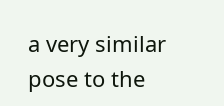a very similar pose to the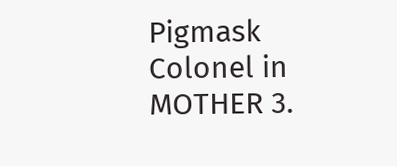Pigmask Colonel in MOTHER 3.